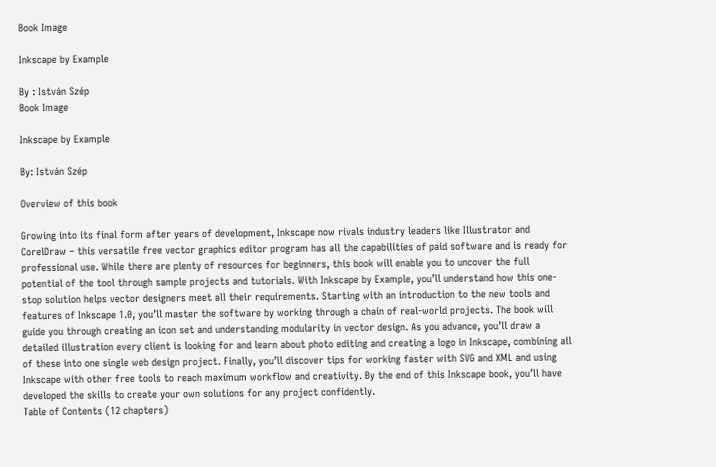Book Image

Inkscape by Example

By : István Szép
Book Image

Inkscape by Example

By: István Szép

Overview of this book

Growing into its final form after years of development, Inkscape now rivals industry leaders like Illustrator and CorelDraw – this versatile free vector graphics editor program has all the capabilities of paid software and is ready for professional use. While there are plenty of resources for beginners, this book will enable you to uncover the full potential of the tool through sample projects and tutorials. With Inkscape by Example, you’ll understand how this one-stop solution helps vector designers meet all their requirements. Starting with an introduction to the new tools and features of Inkscape 1.0, you’ll master the software by working through a chain of real-world projects. The book will guide you through creating an icon set and understanding modularity in vector design. As you advance, you’ll draw a detailed illustration every client is looking for and learn about photo editing and creating a logo in Inkscape, combining all of these into one single web design project. Finally, you’ll discover tips for working faster with SVG and XML and using Inkscape with other free tools to reach maximum workflow and creativity. By the end of this Inkscape book, you’ll have developed the skills to create your own solutions for any project confidently.
Table of Contents (12 chapters)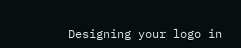Designing your logo in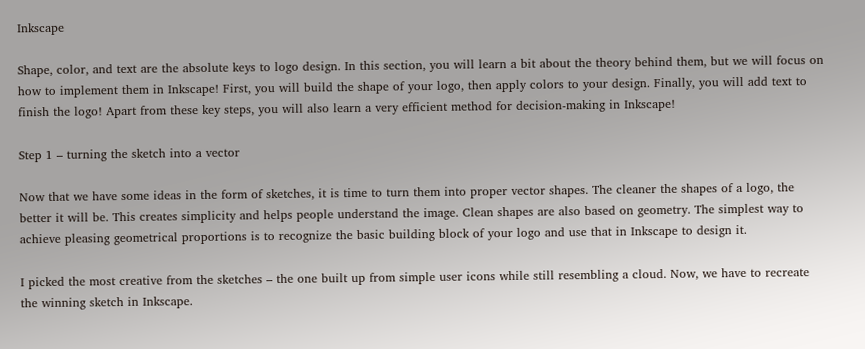Inkscape

Shape, color, and text are the absolute keys to logo design. In this section, you will learn a bit about the theory behind them, but we will focus on how to implement them in Inkscape! First, you will build the shape of your logo, then apply colors to your design. Finally, you will add text to finish the logo! Apart from these key steps, you will also learn a very efficient method for decision-making in Inkscape!

Step 1 – turning the sketch into a vector

Now that we have some ideas in the form of sketches, it is time to turn them into proper vector shapes. The cleaner the shapes of a logo, the better it will be. This creates simplicity and helps people understand the image. Clean shapes are also based on geometry. The simplest way to achieve pleasing geometrical proportions is to recognize the basic building block of your logo and use that in Inkscape to design it.

I picked the most creative from the sketches – the one built up from simple user icons while still resembling a cloud. Now, we have to recreate the winning sketch in Inkscape.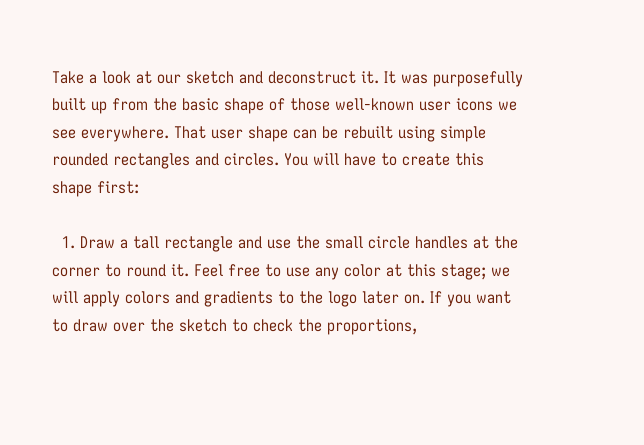Take a look at our sketch and deconstruct it. It was purposefully built up from the basic shape of those well-known user icons we see everywhere. That user shape can be rebuilt using simple rounded rectangles and circles. You will have to create this shape first:

  1. Draw a tall rectangle and use the small circle handles at the corner to round it. Feel free to use any color at this stage; we will apply colors and gradients to the logo later on. If you want to draw over the sketch to check the proportions,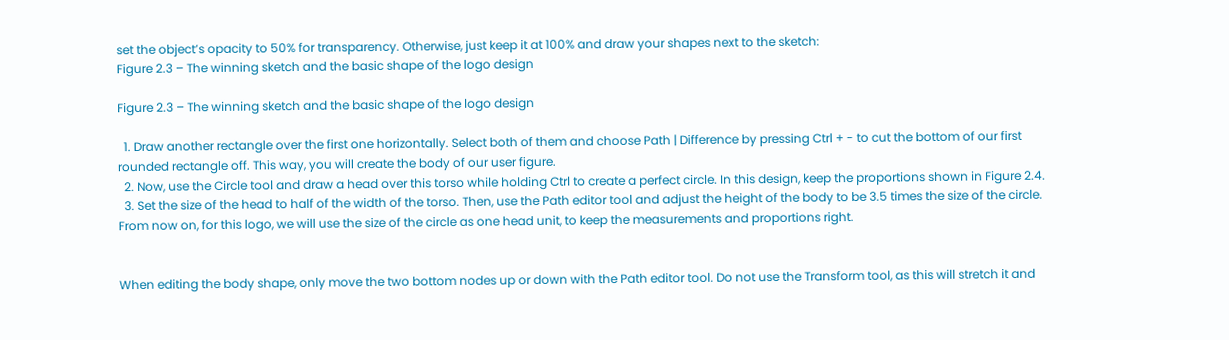set the object’s opacity to 50% for transparency. Otherwise, just keep it at 100% and draw your shapes next to the sketch:
Figure 2.3 – The winning sketch and the basic shape of the logo design

Figure 2.3 – The winning sketch and the basic shape of the logo design

  1. Draw another rectangle over the first one horizontally. Select both of them and choose Path | Difference by pressing Ctrl + - to cut the bottom of our first rounded rectangle off. This way, you will create the body of our user figure.
  2. Now, use the Circle tool and draw a head over this torso while holding Ctrl to create a perfect circle. In this design, keep the proportions shown in Figure 2.4.
  3. Set the size of the head to half of the width of the torso. Then, use the Path editor tool and adjust the height of the body to be 3.5 times the size of the circle. From now on, for this logo, we will use the size of the circle as one head unit, to keep the measurements and proportions right.


When editing the body shape, only move the two bottom nodes up or down with the Path editor tool. Do not use the Transform tool, as this will stretch it and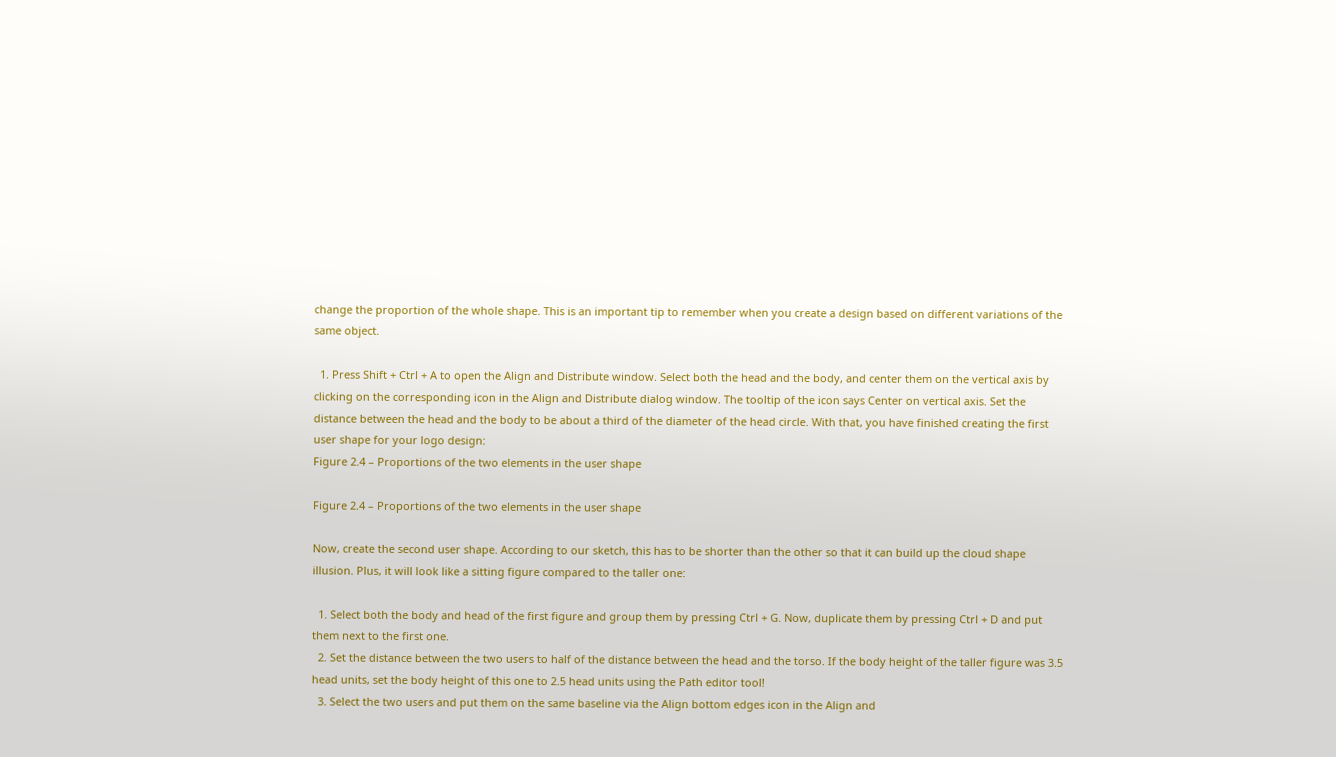change the proportion of the whole shape. This is an important tip to remember when you create a design based on different variations of the same object.

  1. Press Shift + Ctrl + A to open the Align and Distribute window. Select both the head and the body, and center them on the vertical axis by clicking on the corresponding icon in the Align and Distribute dialog window. The tooltip of the icon says Center on vertical axis. Set the distance between the head and the body to be about a third of the diameter of the head circle. With that, you have finished creating the first user shape for your logo design:
Figure 2.4 – Proportions of the two elements in the user shape

Figure 2.4 – Proportions of the two elements in the user shape

Now, create the second user shape. According to our sketch, this has to be shorter than the other so that it can build up the cloud shape illusion. Plus, it will look like a sitting figure compared to the taller one:

  1. Select both the body and head of the first figure and group them by pressing Ctrl + G. Now, duplicate them by pressing Ctrl + D and put them next to the first one.
  2. Set the distance between the two users to half of the distance between the head and the torso. If the body height of the taller figure was 3.5 head units, set the body height of this one to 2.5 head units using the Path editor tool!
  3. Select the two users and put them on the same baseline via the Align bottom edges icon in the Align and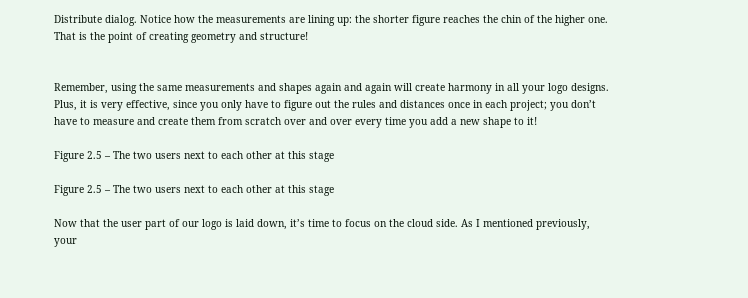Distribute dialog. Notice how the measurements are lining up: the shorter figure reaches the chin of the higher one. That is the point of creating geometry and structure!


Remember, using the same measurements and shapes again and again will create harmony in all your logo designs. Plus, it is very effective, since you only have to figure out the rules and distances once in each project; you don’t have to measure and create them from scratch over and over every time you add a new shape to it!

Figure 2.5 – The two users next to each other at this stage

Figure 2.5 – The two users next to each other at this stage

Now that the user part of our logo is laid down, it’s time to focus on the cloud side. As I mentioned previously, your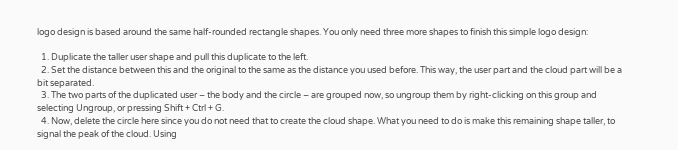logo design is based around the same half-rounded rectangle shapes. You only need three more shapes to finish this simple logo design:

  1. Duplicate the taller user shape and pull this duplicate to the left.
  2. Set the distance between this and the original to the same as the distance you used before. This way, the user part and the cloud part will be a bit separated.
  3. The two parts of the duplicated user – the body and the circle – are grouped now, so ungroup them by right-clicking on this group and selecting Ungroup, or pressing Shift + Ctrl + G.
  4. Now, delete the circle here since you do not need that to create the cloud shape. What you need to do is make this remaining shape taller, to signal the peak of the cloud. Using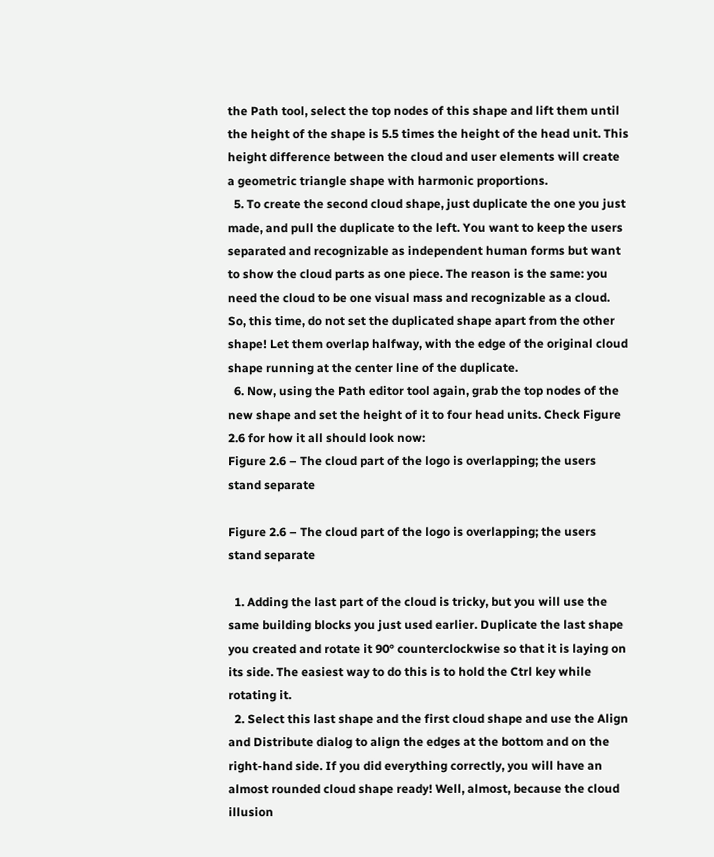the Path tool, select the top nodes of this shape and lift them until the height of the shape is 5.5 times the height of the head unit. This height difference between the cloud and user elements will create a geometric triangle shape with harmonic proportions.
  5. To create the second cloud shape, just duplicate the one you just made, and pull the duplicate to the left. You want to keep the users separated and recognizable as independent human forms but want to show the cloud parts as one piece. The reason is the same: you need the cloud to be one visual mass and recognizable as a cloud. So, this time, do not set the duplicated shape apart from the other shape! Let them overlap halfway, with the edge of the original cloud shape running at the center line of the duplicate.
  6. Now, using the Path editor tool again, grab the top nodes of the new shape and set the height of it to four head units. Check Figure 2.6 for how it all should look now:
Figure 2.6 – The cloud part of the logo is overlapping; the users stand separate

Figure 2.6 – The cloud part of the logo is overlapping; the users stand separate

  1. Adding the last part of the cloud is tricky, but you will use the same building blocks you just used earlier. Duplicate the last shape you created and rotate it 90° counterclockwise so that it is laying on its side. The easiest way to do this is to hold the Ctrl key while rotating it.
  2. Select this last shape and the first cloud shape and use the Align and Distribute dialog to align the edges at the bottom and on the right-hand side. If you did everything correctly, you will have an almost rounded cloud shape ready! Well, almost, because the cloud illusion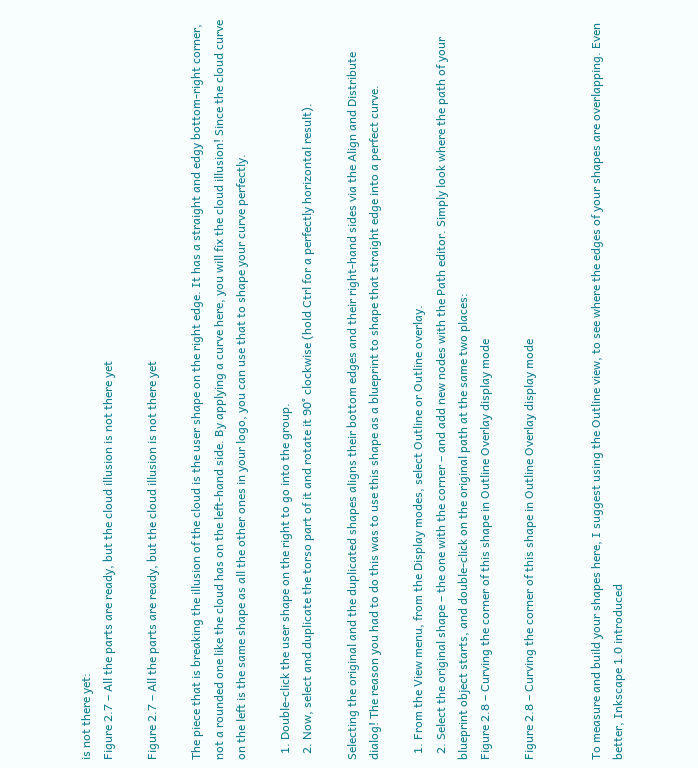is not there yet:
Figure 2.7 – All the parts are ready, but the cloud illusion is not there yet

Figure 2.7 – All the parts are ready, but the cloud illusion is not there yet

The piece that is breaking the illusion of the cloud is the user shape on the right edge. It has a straight and edgy bottom-right corner, not a rounded one like the cloud has on the left-hand side. By applying a curve here, you will fix the cloud illusion! Since the cloud curve on the left is the same shape as all the other ones in your logo, you can use that to shape your curve perfectly.

  1. Double-click the user shape on the right to go into the group.
  2. Now, select and duplicate the torso part of it and rotate it 90° clockwise (hold Ctrl for a perfectly horizontal result).

Selecting the original and the duplicated shapes aligns their bottom edges and their right-hand sides via the Align and Distribute dialog! The reason you had to do this was to use this shape as a blueprint to shape that straight edge into a perfect curve.

  1. From the View menu, from the Display modes, select Outline or Outline overlay.
  2. Select the original shape – the one with the corner – and add new nodes with the Path editor. Simply look where the path of your blueprint object starts, and double-click on the original path at the same two places:
Figure 2.8 – Curving the corner of this shape in Outline Overlay display mode

Figure 2.8 – Curving the corner of this shape in Outline Overlay display mode


To measure and build your shapes here, I suggest using the Outline view, to see where the edges of your shapes are overlapping. Even better, Inkscape 1.0 introduced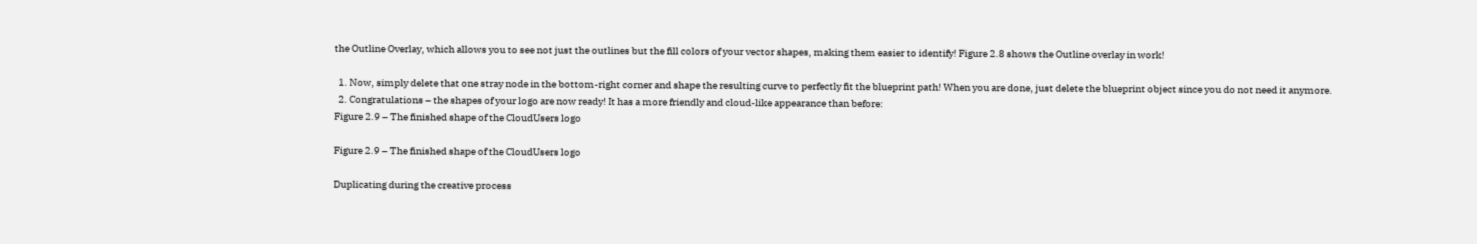the Outline Overlay, which allows you to see not just the outlines but the fill colors of your vector shapes, making them easier to identify! Figure 2.8 shows the Outline overlay in work!

  1. Now, simply delete that one stray node in the bottom-right corner and shape the resulting curve to perfectly fit the blueprint path! When you are done, just delete the blueprint object since you do not need it anymore.
  2. Congratulations – the shapes of your logo are now ready! It has a more friendly and cloud-like appearance than before:
Figure 2.9 – The finished shape of the CloudUsers logo

Figure 2.9 – The finished shape of the CloudUsers logo

Duplicating during the creative process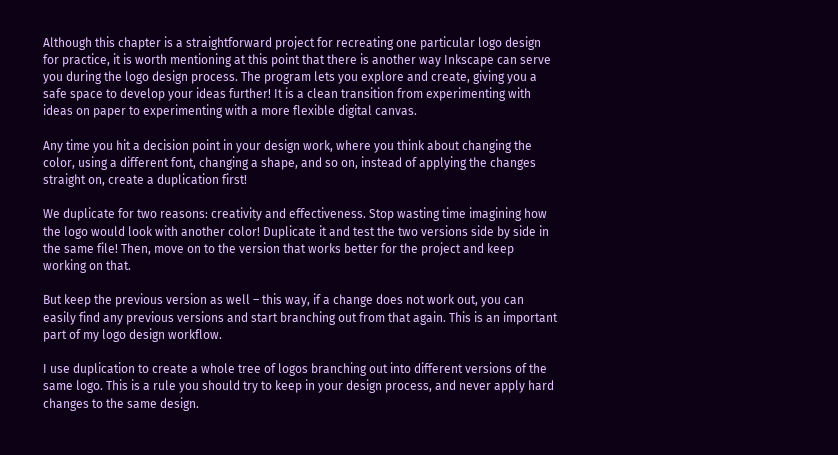Although this chapter is a straightforward project for recreating one particular logo design for practice, it is worth mentioning at this point that there is another way Inkscape can serve you during the logo design process. The program lets you explore and create, giving you a safe space to develop your ideas further! It is a clean transition from experimenting with ideas on paper to experimenting with a more flexible digital canvas.

Any time you hit a decision point in your design work, where you think about changing the color, using a different font, changing a shape, and so on, instead of applying the changes straight on, create a duplication first!

We duplicate for two reasons: creativity and effectiveness. Stop wasting time imagining how the logo would look with another color! Duplicate it and test the two versions side by side in the same file! Then, move on to the version that works better for the project and keep working on that.

But keep the previous version as well – this way, if a change does not work out, you can easily find any previous versions and start branching out from that again. This is an important part of my logo design workflow.

I use duplication to create a whole tree of logos branching out into different versions of the same logo. This is a rule you should try to keep in your design process, and never apply hard changes to the same design.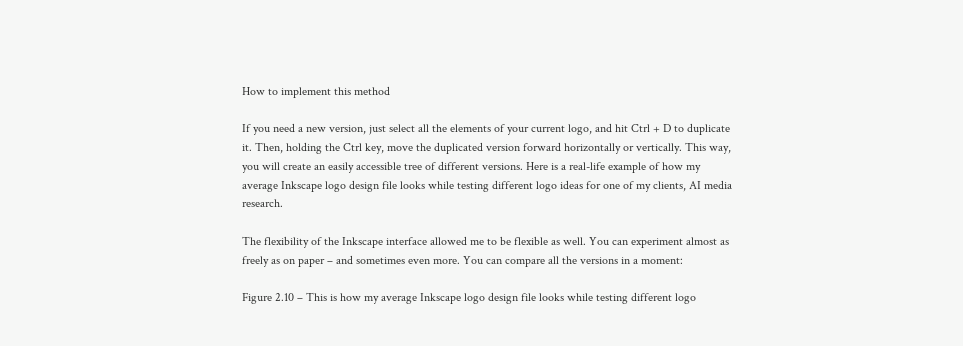How to implement this method

If you need a new version, just select all the elements of your current logo, and hit Ctrl + D to duplicate it. Then, holding the Ctrl key, move the duplicated version forward horizontally or vertically. This way, you will create an easily accessible tree of different versions. Here is a real-life example of how my average Inkscape logo design file looks while testing different logo ideas for one of my clients, AI media research.

The flexibility of the Inkscape interface allowed me to be flexible as well. You can experiment almost as freely as on paper – and sometimes even more. You can compare all the versions in a moment:

Figure 2.10 – This is how my average Inkscape logo design file looks while testing different logo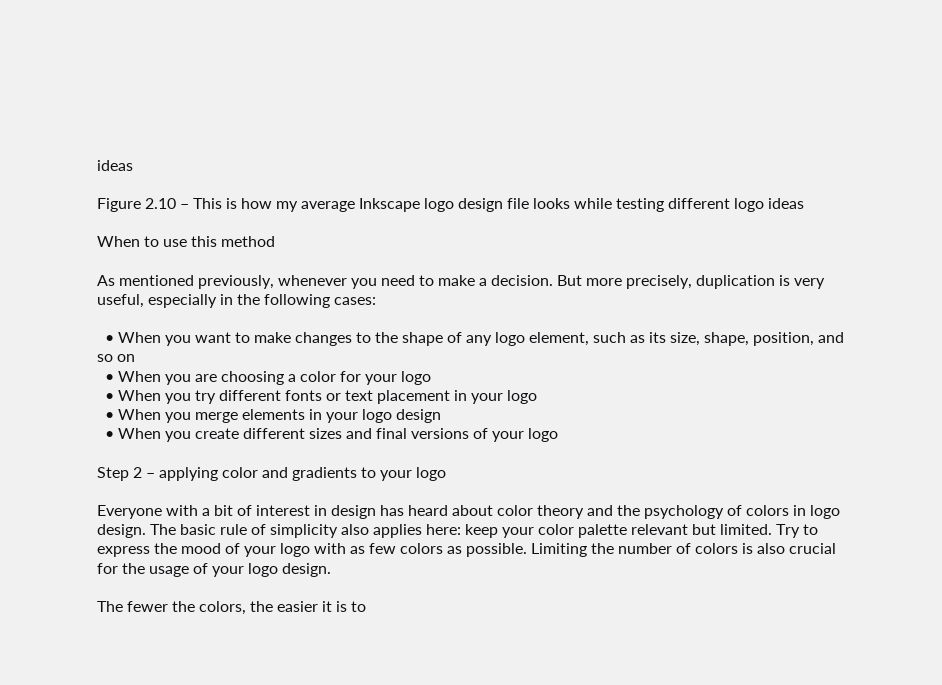ideas

Figure 2.10 – This is how my average Inkscape logo design file looks while testing different logo ideas

When to use this method

As mentioned previously, whenever you need to make a decision. But more precisely, duplication is very useful, especially in the following cases:

  • When you want to make changes to the shape of any logo element, such as its size, shape, position, and so on
  • When you are choosing a color for your logo
  • When you try different fonts or text placement in your logo
  • When you merge elements in your logo design
  • When you create different sizes and final versions of your logo

Step 2 – applying color and gradients to your logo

Everyone with a bit of interest in design has heard about color theory and the psychology of colors in logo design. The basic rule of simplicity also applies here: keep your color palette relevant but limited. Try to express the mood of your logo with as few colors as possible. Limiting the number of colors is also crucial for the usage of your logo design.

The fewer the colors, the easier it is to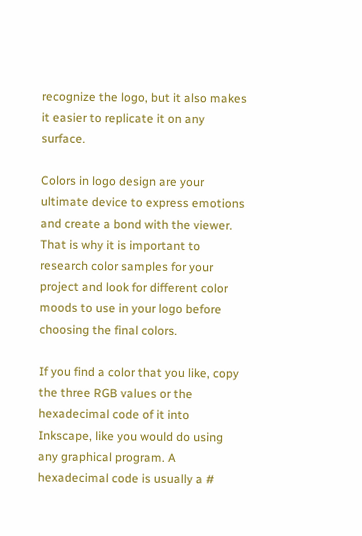recognize the logo, but it also makes it easier to replicate it on any surface.

Colors in logo design are your ultimate device to express emotions and create a bond with the viewer. That is why it is important to research color samples for your project and look for different color moods to use in your logo before choosing the final colors.

If you find a color that you like, copy the three RGB values or the hexadecimal code of it into Inkscape, like you would do using any graphical program. A hexadecimal code is usually a #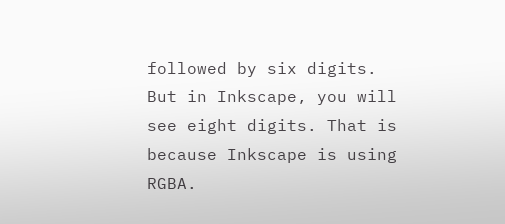followed by six digits. But in Inkscape, you will see eight digits. That is because Inkscape is using RGBA.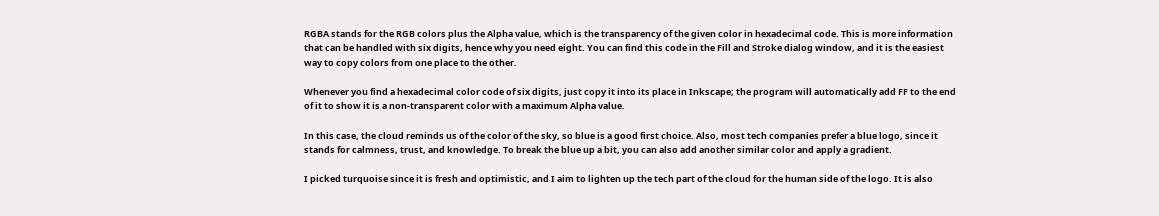RGBA stands for the RGB colors plus the Alpha value, which is the transparency of the given color in hexadecimal code. This is more information that can be handled with six digits, hence why you need eight. You can find this code in the Fill and Stroke dialog window, and it is the easiest way to copy colors from one place to the other.

Whenever you find a hexadecimal color code of six digits, just copy it into its place in Inkscape; the program will automatically add FF to the end of it to show it is a non-transparent color with a maximum Alpha value.

In this case, the cloud reminds us of the color of the sky, so blue is a good first choice. Also, most tech companies prefer a blue logo, since it stands for calmness, trust, and knowledge. To break the blue up a bit, you can also add another similar color and apply a gradient.

I picked turquoise since it is fresh and optimistic, and I aim to lighten up the tech part of the cloud for the human side of the logo. It is also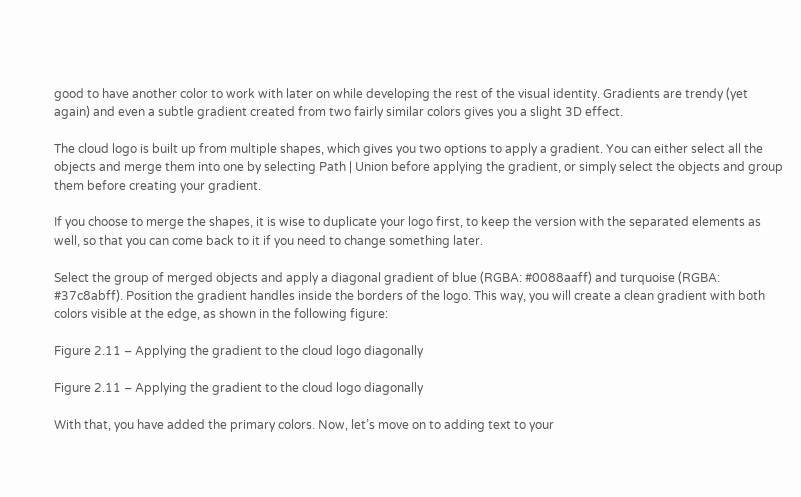good to have another color to work with later on while developing the rest of the visual identity. Gradients are trendy (yet again) and even a subtle gradient created from two fairly similar colors gives you a slight 3D effect.

The cloud logo is built up from multiple shapes, which gives you two options to apply a gradient. You can either select all the objects and merge them into one by selecting Path | Union before applying the gradient, or simply select the objects and group them before creating your gradient.

If you choose to merge the shapes, it is wise to duplicate your logo first, to keep the version with the separated elements as well, so that you can come back to it if you need to change something later.

Select the group of merged objects and apply a diagonal gradient of blue (RGBA: #0088aaff) and turquoise (RGBA: #37c8abff). Position the gradient handles inside the borders of the logo. This way, you will create a clean gradient with both colors visible at the edge, as shown in the following figure:

Figure 2.11 – Applying the gradient to the cloud logo diagonally

Figure 2.11 – Applying the gradient to the cloud logo diagonally

With that, you have added the primary colors. Now, let’s move on to adding text to your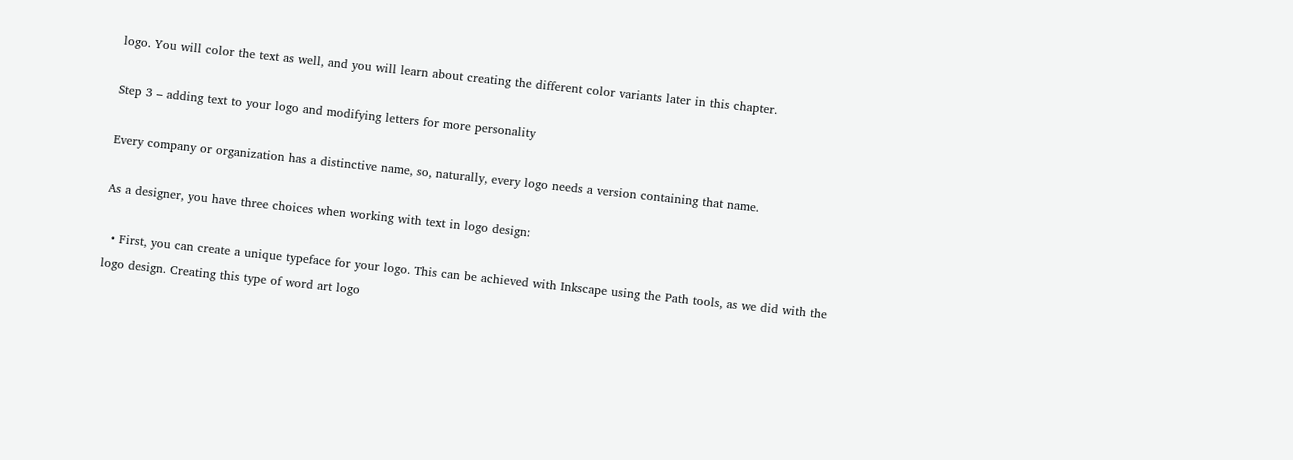logo. You will color the text as well, and you will learn about creating the different color variants later in this chapter.

Step 3 – adding text to your logo and modifying letters for more personality

Every company or organization has a distinctive name, so, naturally, every logo needs a version containing that name.

As a designer, you have three choices when working with text in logo design:

  • First, you can create a unique typeface for your logo. This can be achieved with Inkscape using the Path tools, as we did with the logo design. Creating this type of word art logo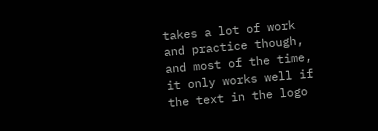takes a lot of work and practice though, and most of the time, it only works well if the text in the logo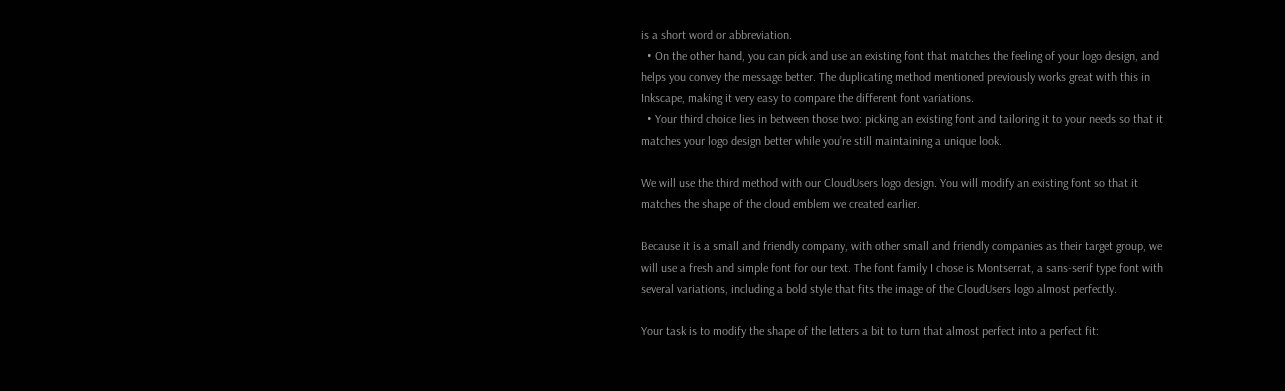is a short word or abbreviation.
  • On the other hand, you can pick and use an existing font that matches the feeling of your logo design, and helps you convey the message better. The duplicating method mentioned previously works great with this in Inkscape, making it very easy to compare the different font variations.
  • Your third choice lies in between those two: picking an existing font and tailoring it to your needs so that it matches your logo design better while you’re still maintaining a unique look.

We will use the third method with our CloudUsers logo design. You will modify an existing font so that it matches the shape of the cloud emblem we created earlier.

Because it is a small and friendly company, with other small and friendly companies as their target group, we will use a fresh and simple font for our text. The font family I chose is Montserrat, a sans-serif type font with several variations, including a bold style that fits the image of the CloudUsers logo almost perfectly.

Your task is to modify the shape of the letters a bit to turn that almost perfect into a perfect fit: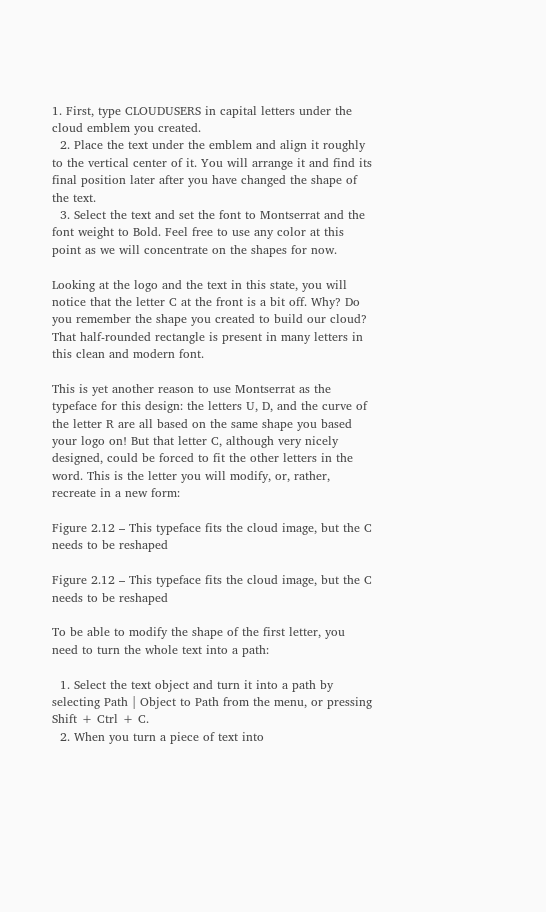1. First, type CLOUDUSERS in capital letters under the cloud emblem you created.
  2. Place the text under the emblem and align it roughly to the vertical center of it. You will arrange it and find its final position later after you have changed the shape of the text.
  3. Select the text and set the font to Montserrat and the font weight to Bold. Feel free to use any color at this point as we will concentrate on the shapes for now.

Looking at the logo and the text in this state, you will notice that the letter C at the front is a bit off. Why? Do you remember the shape you created to build our cloud? That half-rounded rectangle is present in many letters in this clean and modern font.

This is yet another reason to use Montserrat as the typeface for this design: the letters U, D, and the curve of the letter R are all based on the same shape you based your logo on! But that letter C, although very nicely designed, could be forced to fit the other letters in the word. This is the letter you will modify, or, rather, recreate in a new form:

Figure 2.12 – This typeface fits the cloud image, but the C needs to be reshaped

Figure 2.12 – This typeface fits the cloud image, but the C needs to be reshaped

To be able to modify the shape of the first letter, you need to turn the whole text into a path:

  1. Select the text object and turn it into a path by selecting Path | Object to Path from the menu, or pressing Shift + Ctrl + C.
  2. When you turn a piece of text into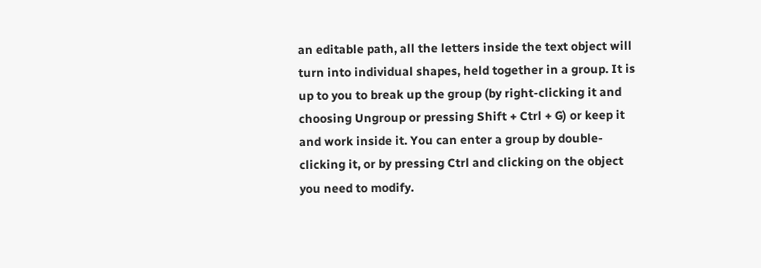an editable path, all the letters inside the text object will turn into individual shapes, held together in a group. It is up to you to break up the group (by right-clicking it and choosing Ungroup or pressing Shift + Ctrl + G) or keep it and work inside it. You can enter a group by double-clicking it, or by pressing Ctrl and clicking on the object you need to modify.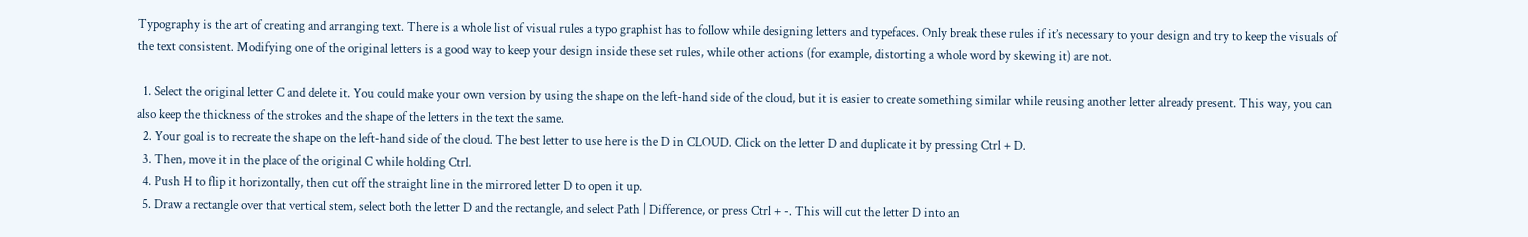Typography is the art of creating and arranging text. There is a whole list of visual rules a typo graphist has to follow while designing letters and typefaces. Only break these rules if it’s necessary to your design and try to keep the visuals of the text consistent. Modifying one of the original letters is a good way to keep your design inside these set rules, while other actions (for example, distorting a whole word by skewing it) are not.

  1. Select the original letter C and delete it. You could make your own version by using the shape on the left-hand side of the cloud, but it is easier to create something similar while reusing another letter already present. This way, you can also keep the thickness of the strokes and the shape of the letters in the text the same.
  2. Your goal is to recreate the shape on the left-hand side of the cloud. The best letter to use here is the D in CLOUD. Click on the letter D and duplicate it by pressing Ctrl + D.
  3. Then, move it in the place of the original C while holding Ctrl.
  4. Push H to flip it horizontally, then cut off the straight line in the mirrored letter D to open it up.
  5. Draw a rectangle over that vertical stem, select both the letter D and the rectangle, and select Path | Difference, or press Ctrl + -. This will cut the letter D into an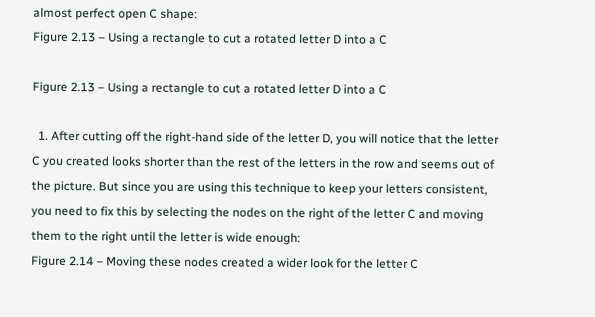almost perfect open C shape:
Figure 2.13 – Using a rectangle to cut a rotated letter D into a C

Figure 2.13 – Using a rectangle to cut a rotated letter D into a C

  1. After cutting off the right-hand side of the letter D, you will notice that the letter C you created looks shorter than the rest of the letters in the row and seems out of the picture. But since you are using this technique to keep your letters consistent, you need to fix this by selecting the nodes on the right of the letter C and moving them to the right until the letter is wide enough:
Figure 2.14 – Moving these nodes created a wider look for the letter C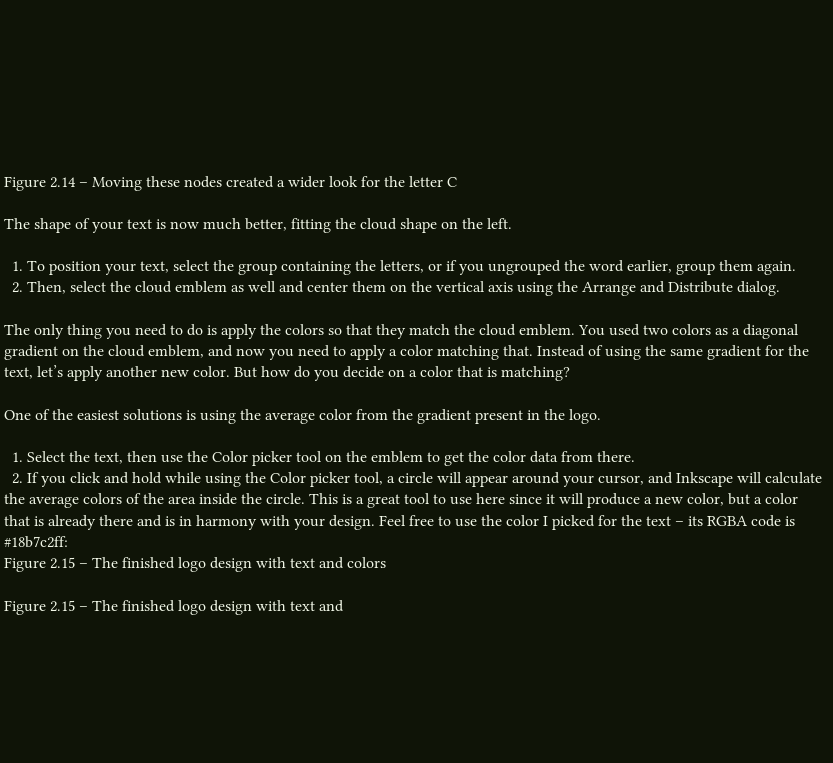Figure 2.14 – Moving these nodes created a wider look for the letter C

The shape of your text is now much better, fitting the cloud shape on the left.

  1. To position your text, select the group containing the letters, or if you ungrouped the word earlier, group them again.
  2. Then, select the cloud emblem as well and center them on the vertical axis using the Arrange and Distribute dialog.

The only thing you need to do is apply the colors so that they match the cloud emblem. You used two colors as a diagonal gradient on the cloud emblem, and now you need to apply a color matching that. Instead of using the same gradient for the text, let’s apply another new color. But how do you decide on a color that is matching?

One of the easiest solutions is using the average color from the gradient present in the logo.

  1. Select the text, then use the Color picker tool on the emblem to get the color data from there.
  2. If you click and hold while using the Color picker tool, a circle will appear around your cursor, and Inkscape will calculate the average colors of the area inside the circle. This is a great tool to use here since it will produce a new color, but a color that is already there and is in harmony with your design. Feel free to use the color I picked for the text – its RGBA code is #18b7c2ff:
Figure 2.15 – The finished logo design with text and colors

Figure 2.15 – The finished logo design with text and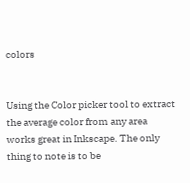colors


Using the Color picker tool to extract the average color from any area works great in Inkscape. The only thing to note is to be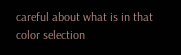careful about what is in that color selection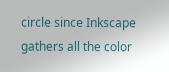circle since Inkscape gathers all the color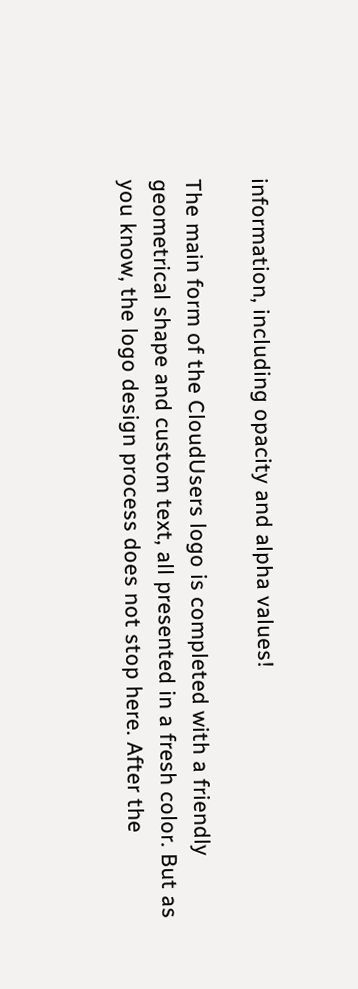information, including opacity and alpha values!

The main form of the CloudUsers logo is completed with a friendly geometrical shape and custom text, all presented in a fresh color. But as you know, the logo design process does not stop here. After the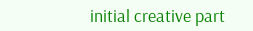initial creative part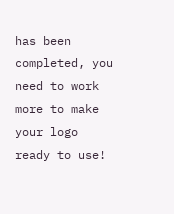has been completed, you need to work more to make your logo ready to use!